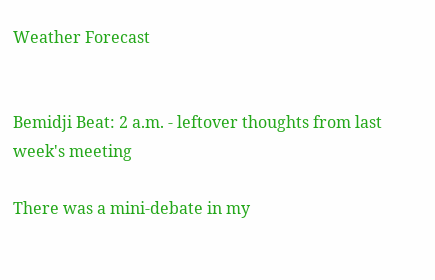Weather Forecast


Bemidji Beat: 2 a.m. - leftover thoughts from last week's meeting

There was a mini-debate in my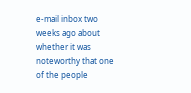e-mail inbox two weeks ago about whether it was noteworthy that one of the people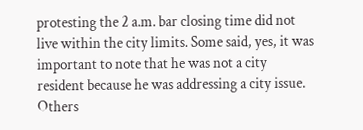protesting the 2 a.m. bar closing time did not live within the city limits. Some said, yes, it was important to note that he was not a city resident because he was addressing a city issue. Others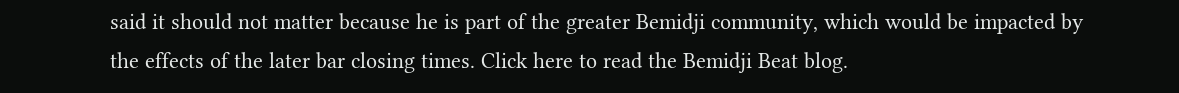said it should not matter because he is part of the greater Bemidji community, which would be impacted by the effects of the later bar closing times. Click here to read the Bemidji Beat blog.